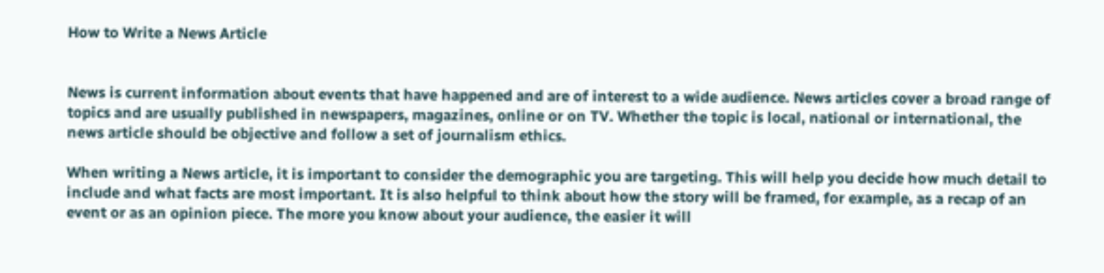How to Write a News Article


News is current information about events that have happened and are of interest to a wide audience. News articles cover a broad range of topics and are usually published in newspapers, magazines, online or on TV. Whether the topic is local, national or international, the news article should be objective and follow a set of journalism ethics.

When writing a News article, it is important to consider the demographic you are targeting. This will help you decide how much detail to include and what facts are most important. It is also helpful to think about how the story will be framed, for example, as a recap of an event or as an opinion piece. The more you know about your audience, the easier it will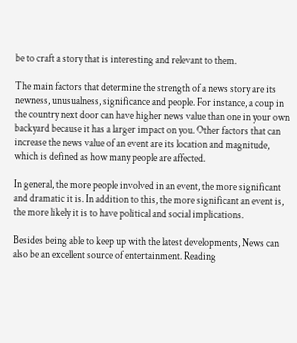be to craft a story that is interesting and relevant to them.

The main factors that determine the strength of a news story are its newness, unusualness, significance and people. For instance, a coup in the country next door can have higher news value than one in your own backyard because it has a larger impact on you. Other factors that can increase the news value of an event are its location and magnitude, which is defined as how many people are affected.

In general, the more people involved in an event, the more significant and dramatic it is. In addition to this, the more significant an event is, the more likely it is to have political and social implications.

Besides being able to keep up with the latest developments, News can also be an excellent source of entertainment. Reading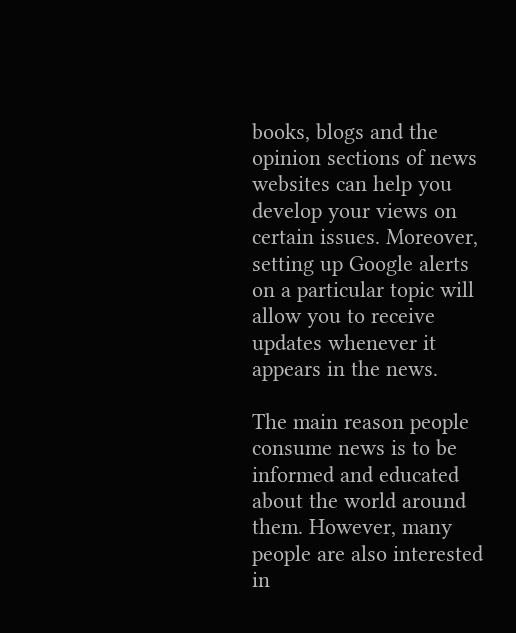books, blogs and the opinion sections of news websites can help you develop your views on certain issues. Moreover, setting up Google alerts on a particular topic will allow you to receive updates whenever it appears in the news.

The main reason people consume news is to be informed and educated about the world around them. However, many people are also interested in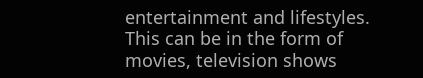entertainment and lifestyles. This can be in the form of movies, television shows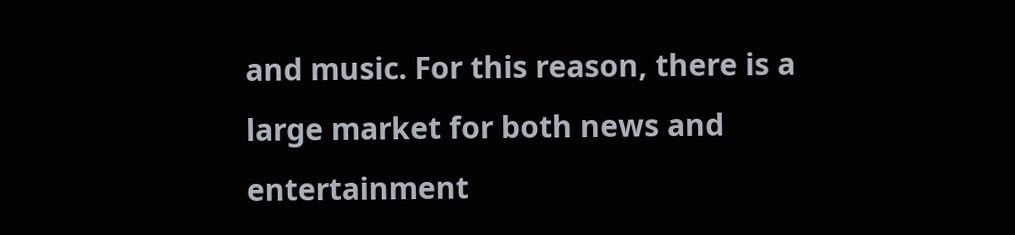and music. For this reason, there is a large market for both news and entertainment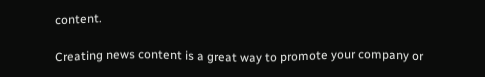content.

Creating news content is a great way to promote your company or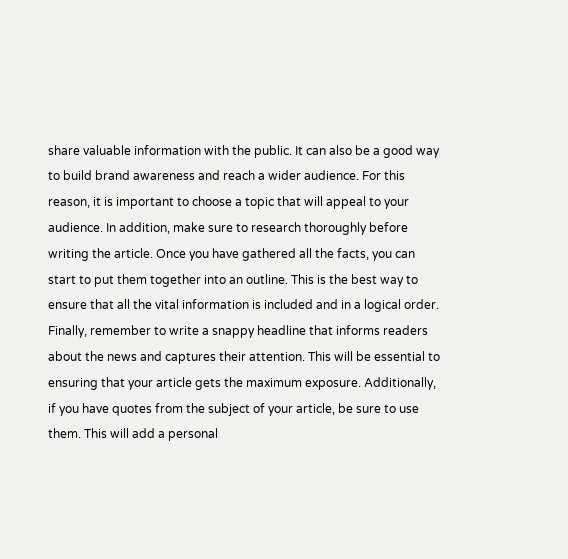share valuable information with the public. It can also be a good way to build brand awareness and reach a wider audience. For this reason, it is important to choose a topic that will appeal to your audience. In addition, make sure to research thoroughly before writing the article. Once you have gathered all the facts, you can start to put them together into an outline. This is the best way to ensure that all the vital information is included and in a logical order. Finally, remember to write a snappy headline that informs readers about the news and captures their attention. This will be essential to ensuring that your article gets the maximum exposure. Additionally, if you have quotes from the subject of your article, be sure to use them. This will add a personal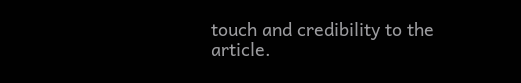touch and credibility to the article.